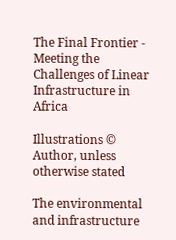The Final Frontier - Meeting the Challenges of Linear Infrastructure in Africa

Illustrations © Author, unless otherwise stated

The environmental and infrastructure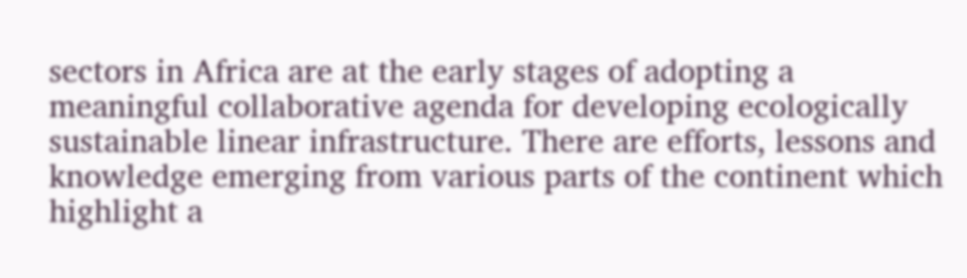sectors in Africa are at the early stages of adopting a meaningful collaborative agenda for developing ecologically sustainable linear infrastructure. There are efforts, lessons and knowledge emerging from various parts of the continent which highlight a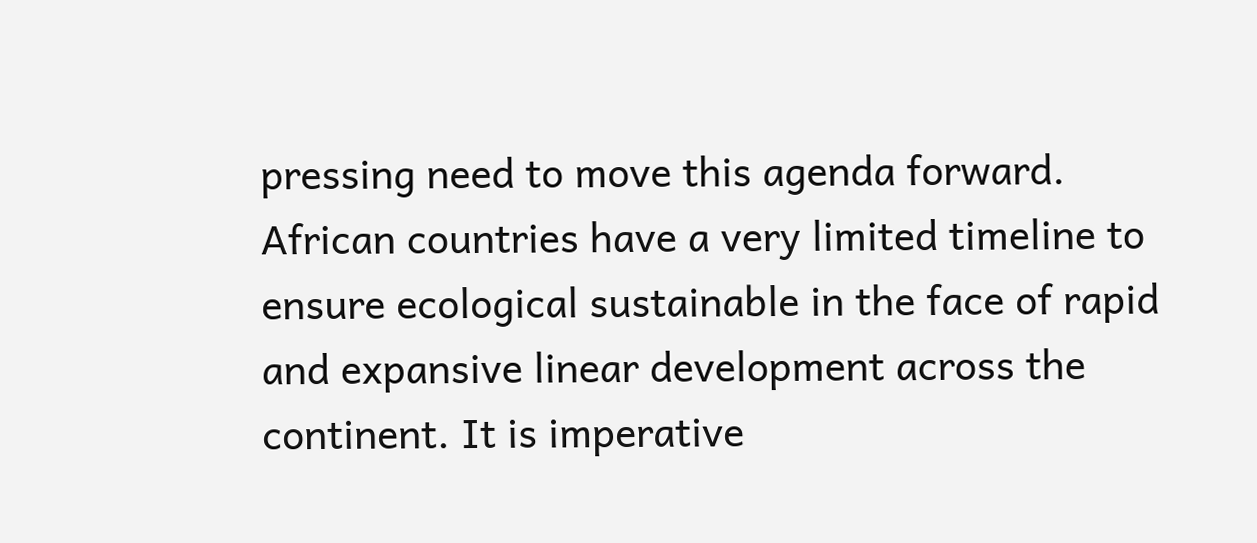pressing need to move this agenda forward. African countries have a very limited timeline to ensure ecological sustainable in the face of rapid and expansive linear development across the continent. It is imperative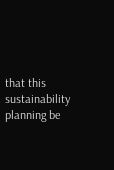that this sustainability planning be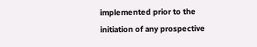implemented prior to the initiation of any prospective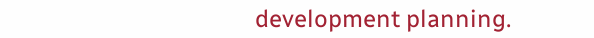development planning.